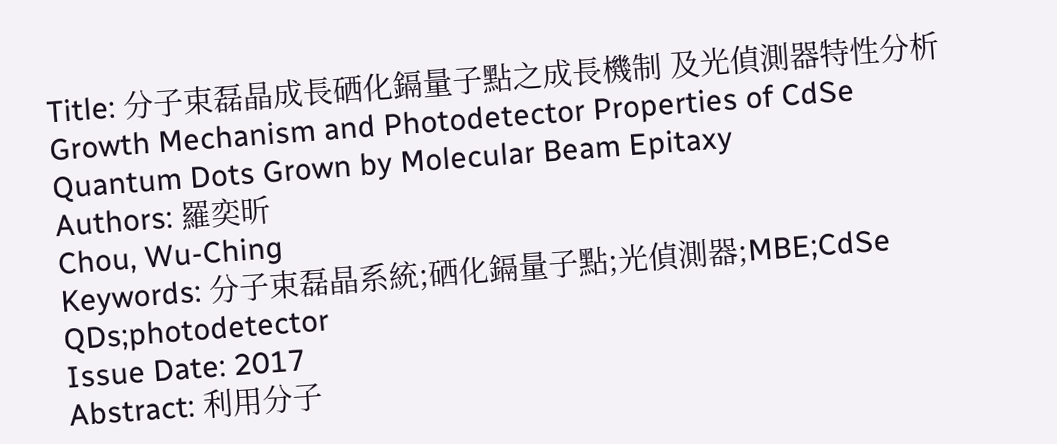Title: 分子束磊晶成長硒化鎘量子點之成長機制 及光偵測器特性分析
Growth Mechanism and Photodetector Properties of CdSe Quantum Dots Grown by Molecular Beam Epitaxy
Authors: 羅奕昕
Chou, Wu-Ching
Keywords: 分子束磊晶系統;硒化鎘量子點;光偵測器;MBE;CdSe QDs;photodetector
Issue Date: 2017
Abstract: 利用分子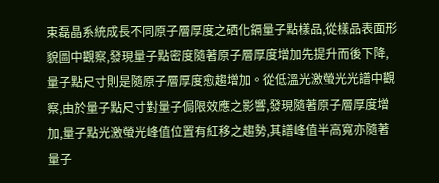束磊晶系統成長不同原子層厚度之硒化鎘量子點樣品,從樣品表面形貌圖中觀察,發現量子點密度隨著原子層厚度增加先提升而後下降,量子點尺寸則是隨原子層厚度愈趨增加。從低溫光激螢光光譜中觀察,由於量子點尺寸對量子侷限效應之影響,發現隨著原子層厚度增加,量子點光激螢光峰值位置有紅移之趨勢,其譜峰值半高寬亦隨著量子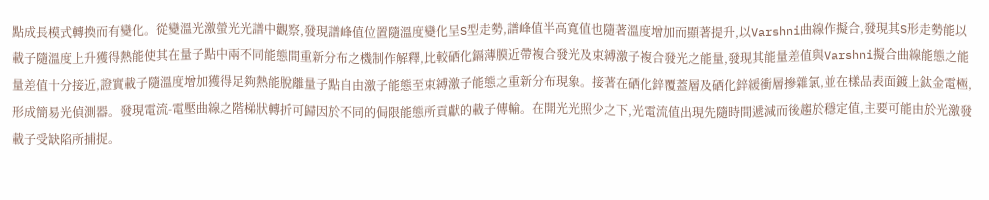點成長模式轉換而有變化。從變溫光激螢光光譜中觀察,發現譜峰值位置隨溫度變化呈S型走勢,譜峰值半高寬值也隨著溫度增加而顯著提升,以Varshni曲線作擬合,發現其S形走勢能以載子隨溫度上升獲得熱能使其在量子點中兩不同能態間重新分布之機制作解釋,比較硒化鎘薄膜近帶複合發光及束縛激子複合發光之能量,發現其能量差值與Varshni擬合曲線能態之能量差值十分接近,證實載子隨溫度增加獲得足夠熱能脫離量子點自由激子能態至束縛激子能態之重新分布現象。接著在硒化鋅覆蓋層及硒化鋅緩衝層摻雜氯,並在樣品表面鍍上鈦金電極,形成簡易光偵測器。發現電流-電壓曲線之階梯狀轉折可歸因於不同的侷限能態所貢獻的載子傳輸。在開光光照少之下,光電流值出現先隨時間遞減而後趨於穩定值,主要可能由於光激發載子受缺陷所捕捉。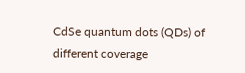CdSe quantum dots (QDs) of different coverage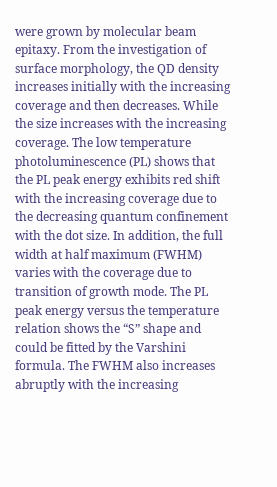were grown by molecular beam epitaxy. From the investigation of surface morphology, the QD density increases initially with the increasing coverage and then decreases. While the size increases with the increasing coverage. The low temperature photoluminescence (PL) shows that the PL peak energy exhibits red shift with the increasing coverage due to the decreasing quantum confinement with the dot size. In addition, the full width at half maximum (FWHM) varies with the coverage due to transition of growth mode. The PL peak energy versus the temperature relation shows the “S” shape and could be fitted by the Varshini formula. The FWHM also increases abruptly with the increasing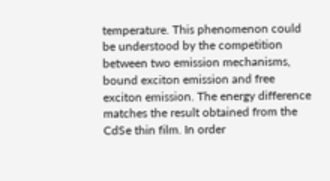temperature. This phenomenon could be understood by the competition between two emission mechanisms, bound exciton emission and free exciton emission. The energy difference matches the result obtained from the CdSe thin film. In order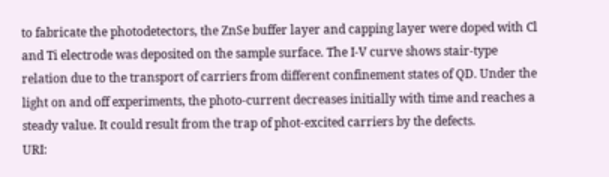to fabricate the photodetectors, the ZnSe buffer layer and capping layer were doped with Cl and Ti electrode was deposited on the sample surface. The I-V curve shows stair-type relation due to the transport of carriers from different confinement states of QD. Under the light on and off experiments, the photo-current decreases initially with time and reaches a steady value. It could result from the trap of phot-excited carriers by the defects.
URI: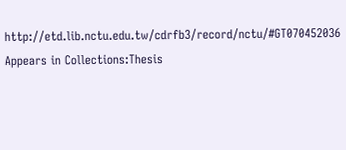http://etd.lib.nctu.edu.tw/cdrfb3/record/nctu/#GT070452036
Appears in Collections:Thesis